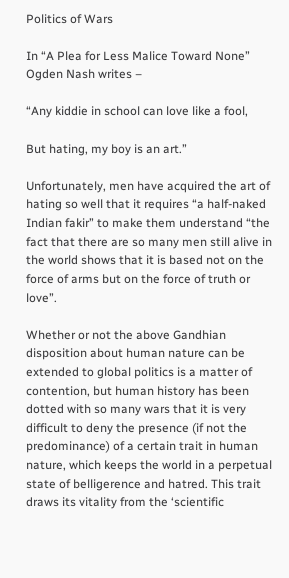Politics of Wars

In “A Plea for Less Malice Toward None” Ogden Nash writes –

“Any kiddie in school can love like a fool,

But hating, my boy is an art.”

Unfortunately, men have acquired the art of hating so well that it requires “a half-naked Indian fakir” to make them understand “the fact that there are so many men still alive in the world shows that it is based not on the force of arms but on the force of truth or love”.

Whether or not the above Gandhian disposition about human nature can be extended to global politics is a matter of contention, but human history has been dotted with so many wars that it is very difficult to deny the presence (if not the predominance) of a certain trait in human nature, which keeps the world in a perpetual state of belligerence and hatred. This trait draws its vitality from the ‘scientific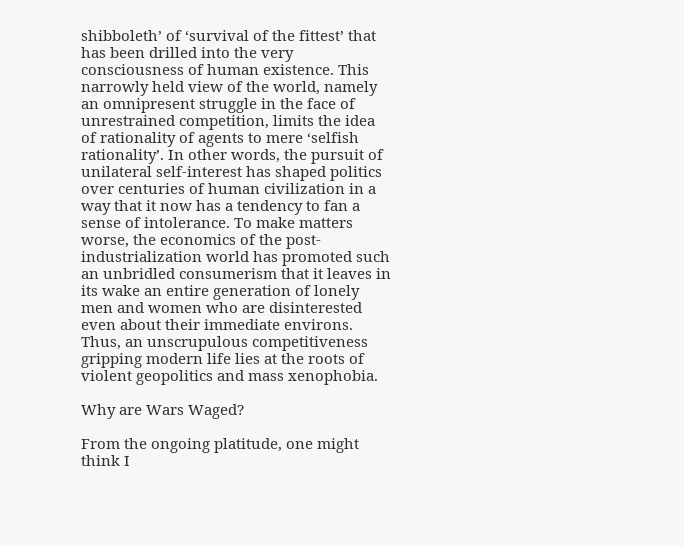shibboleth’ of ‘survival of the fittest’ that has been drilled into the very consciousness of human existence. This narrowly held view of the world, namely an omnipresent struggle in the face of unrestrained competition, limits the idea of rationality of agents to mere ‘selfish rationality’. In other words, the pursuit of unilateral self-interest has shaped politics over centuries of human civilization in a way that it now has a tendency to fan a sense of intolerance. To make matters worse, the economics of the post-industrialization world has promoted such an unbridled consumerism that it leaves in its wake an entire generation of lonely men and women who are disinterested even about their immediate environs. Thus, an unscrupulous competitiveness gripping modern life lies at the roots of violent geopolitics and mass xenophobia.

Why are Wars Waged?

From the ongoing platitude, one might think I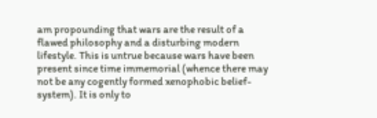am propounding that wars are the result of a flawed philosophy and a disturbing modern lifestyle. This is untrue because wars have been present since time immemorial (whence there may not be any cogently formed xenophobic belief-system). It is only to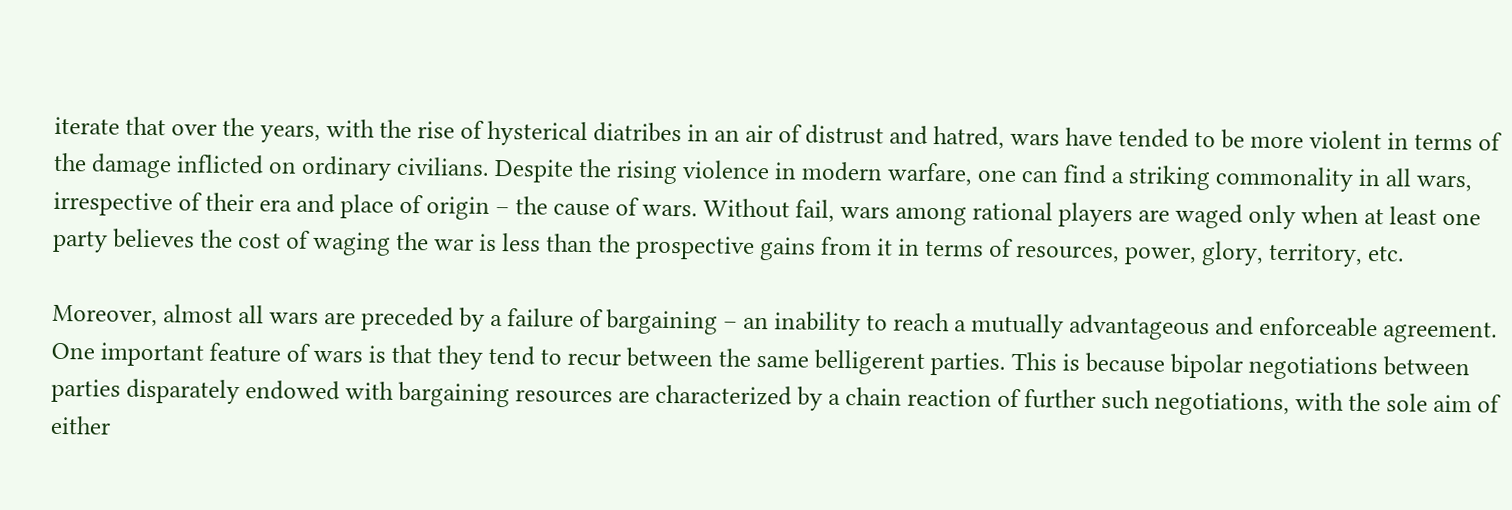iterate that over the years, with the rise of hysterical diatribes in an air of distrust and hatred, wars have tended to be more violent in terms of the damage inflicted on ordinary civilians. Despite the rising violence in modern warfare, one can find a striking commonality in all wars, irrespective of their era and place of origin – the cause of wars. Without fail, wars among rational players are waged only when at least one party believes the cost of waging the war is less than the prospective gains from it in terms of resources, power, glory, territory, etc.

Moreover, almost all wars are preceded by a failure of bargaining – an inability to reach a mutually advantageous and enforceable agreement. One important feature of wars is that they tend to recur between the same belligerent parties. This is because bipolar negotiations between parties disparately endowed with bargaining resources are characterized by a chain reaction of further such negotiations, with the sole aim of either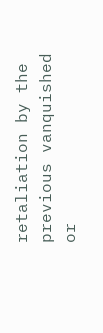retaliation by the previous vanquished or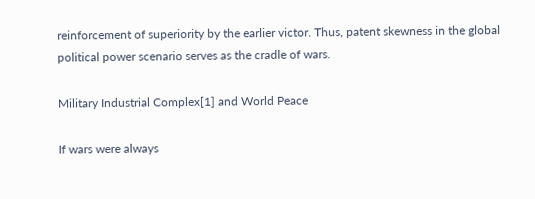reinforcement of superiority by the earlier victor. Thus, patent skewness in the global political power scenario serves as the cradle of wars.

Military Industrial Complex[1] and World Peace

If wars were always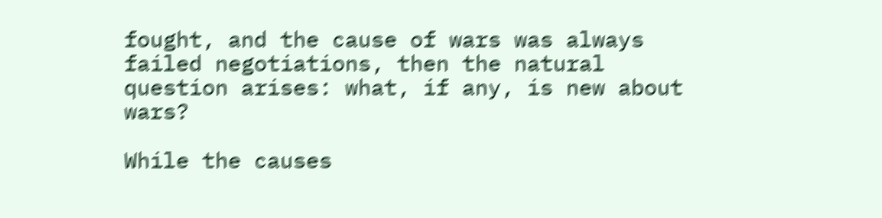fought, and the cause of wars was always failed negotiations, then the natural question arises: what, if any, is new about wars?

While the causes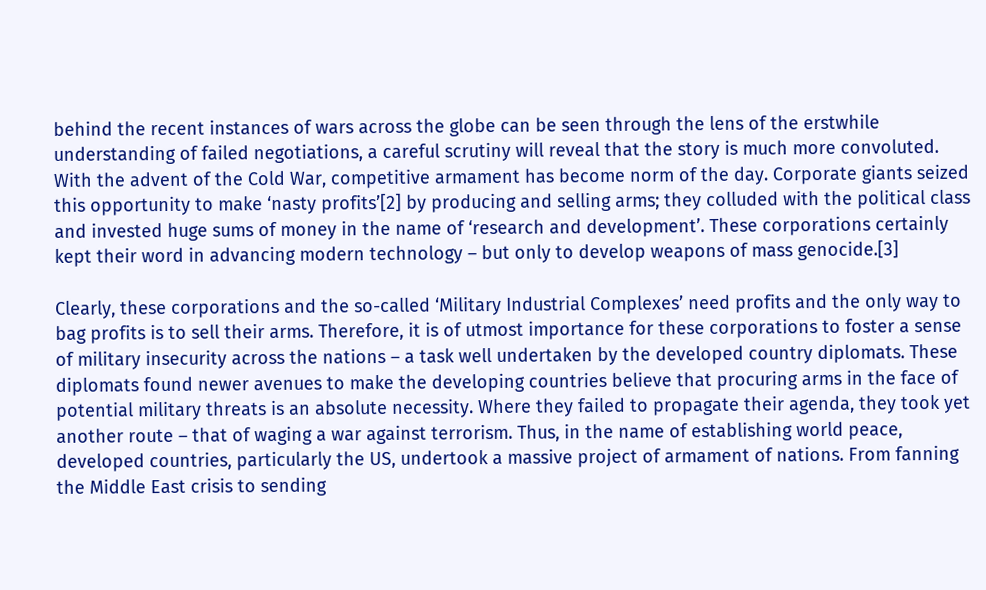behind the recent instances of wars across the globe can be seen through the lens of the erstwhile understanding of failed negotiations, a careful scrutiny will reveal that the story is much more convoluted. With the advent of the Cold War, competitive armament has become norm of the day. Corporate giants seized this opportunity to make ‘nasty profits’[2] by producing and selling arms; they colluded with the political class and invested huge sums of money in the name of ‘research and development’. These corporations certainly kept their word in advancing modern technology – but only to develop weapons of mass genocide.[3]

Clearly, these corporations and the so-called ‘Military Industrial Complexes’ need profits and the only way to bag profits is to sell their arms. Therefore, it is of utmost importance for these corporations to foster a sense of military insecurity across the nations – a task well undertaken by the developed country diplomats. These diplomats found newer avenues to make the developing countries believe that procuring arms in the face of potential military threats is an absolute necessity. Where they failed to propagate their agenda, they took yet another route – that of waging a war against terrorism. Thus, in the name of establishing world peace, developed countries, particularly the US, undertook a massive project of armament of nations. From fanning the Middle East crisis to sending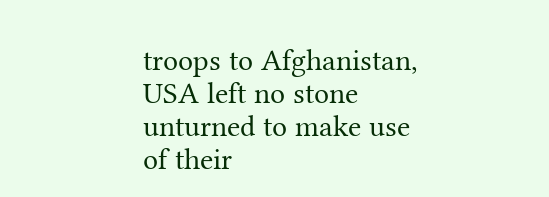troops to Afghanistan, USA left no stone unturned to make use of their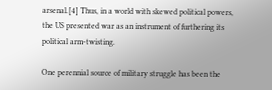arsenal.[4] Thus, in a world with skewed political powers, the US presented war as an instrument of furthering its political arm-twisting.

One perennial source of military struggle has been the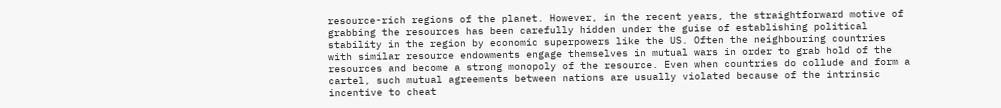resource-rich regions of the planet. However, in the recent years, the straightforward motive of grabbing the resources has been carefully hidden under the guise of establishing political stability in the region by economic superpowers like the US. Often the neighbouring countries with similar resource endowments engage themselves in mutual wars in order to grab hold of the resources and become a strong monopoly of the resource. Even when countries do collude and form a cartel, such mutual agreements between nations are usually violated because of the intrinsic incentive to cheat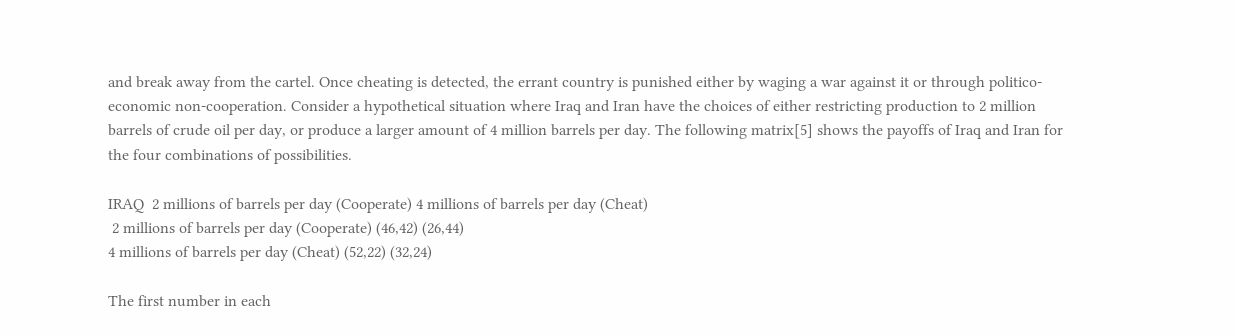and break away from the cartel. Once cheating is detected, the errant country is punished either by waging a war against it or through politico-economic non-cooperation. Consider a hypothetical situation where Iraq and Iran have the choices of either restricting production to 2 million barrels of crude oil per day, or produce a larger amount of 4 million barrels per day. The following matrix[5] shows the payoffs of Iraq and Iran for the four combinations of possibilities.

IRAQ  2 millions of barrels per day (Cooperate) 4 millions of barrels per day (Cheat)
 2 millions of barrels per day (Cooperate) (46,42) (26,44)
4 millions of barrels per day (Cheat) (52,22) (32,24)

The first number in each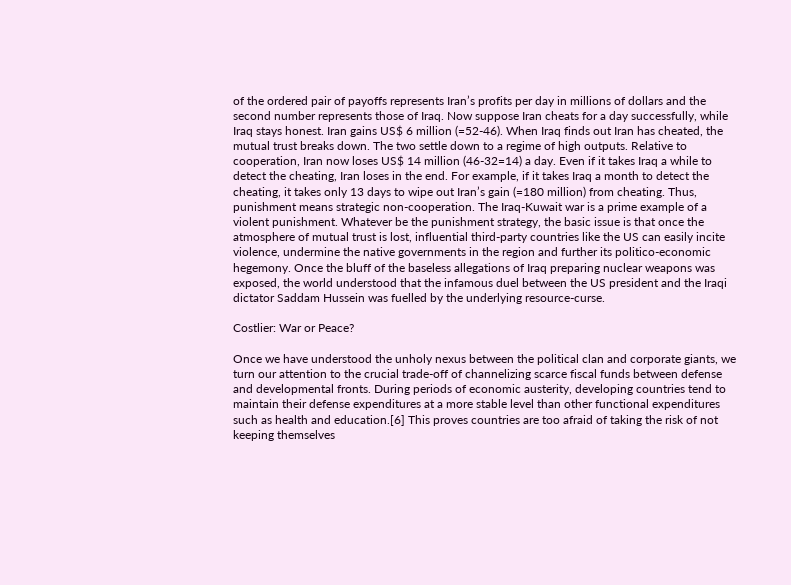of the ordered pair of payoffs represents Iran’s profits per day in millions of dollars and the second number represents those of Iraq. Now suppose Iran cheats for a day successfully, while Iraq stays honest. Iran gains US$ 6 million (=52-46). When Iraq finds out Iran has cheated, the mutual trust breaks down. The two settle down to a regime of high outputs. Relative to cooperation, Iran now loses US$ 14 million (46-32=14) a day. Even if it takes Iraq a while to detect the cheating, Iran loses in the end. For example, if it takes Iraq a month to detect the cheating, it takes only 13 days to wipe out Iran’s gain (=180 million) from cheating. Thus, punishment means strategic non-cooperation. The Iraq-Kuwait war is a prime example of a violent punishment. Whatever be the punishment strategy, the basic issue is that once the atmosphere of mutual trust is lost, influential third-party countries like the US can easily incite violence, undermine the native governments in the region and further its politico-economic hegemony. Once the bluff of the baseless allegations of Iraq preparing nuclear weapons was exposed, the world understood that the infamous duel between the US president and the Iraqi dictator Saddam Hussein was fuelled by the underlying resource-curse.

Costlier: War or Peace?

Once we have understood the unholy nexus between the political clan and corporate giants, we turn our attention to the crucial trade-off of channelizing scarce fiscal funds between defense and developmental fronts. During periods of economic austerity, developing countries tend to maintain their defense expenditures at a more stable level than other functional expenditures such as health and education.[6] This proves countries are too afraid of taking the risk of not keeping themselves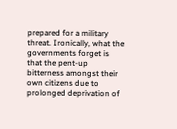prepared for a military threat. Ironically, what the governments forget is that the pent-up bitterness amongst their own citizens due to prolonged deprivation of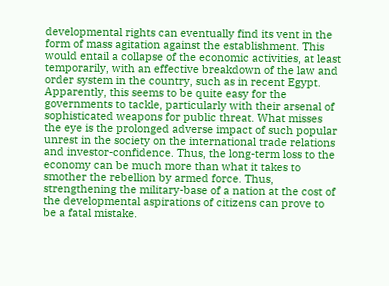developmental rights can eventually find its vent in the form of mass agitation against the establishment. This would entail a collapse of the economic activities, at least temporarily, with an effective breakdown of the law and order system in the country, such as in recent Egypt. Apparently, this seems to be quite easy for the governments to tackle, particularly with their arsenal of sophisticated weapons for public threat. What misses the eye is the prolonged adverse impact of such popular unrest in the society on the international trade relations and investor-confidence. Thus, the long-term loss to the economy can be much more than what it takes to smother the rebellion by armed force. Thus, strengthening the military-base of a nation at the cost of the developmental aspirations of citizens can prove to be a fatal mistake.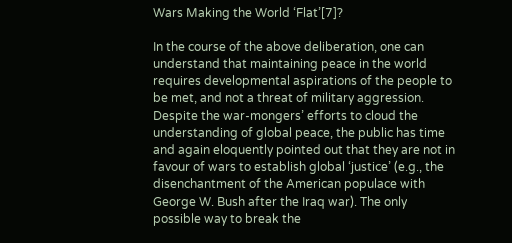Wars Making the World ‘Flat’[7]?

In the course of the above deliberation, one can understand that maintaining peace in the world requires developmental aspirations of the people to be met, and not a threat of military aggression. Despite the war-mongers’ efforts to cloud the understanding of global peace, the public has time and again eloquently pointed out that they are not in favour of wars to establish global ‘justice’ (e.g., the disenchantment of the American populace with George W. Bush after the Iraq war). The only possible way to break the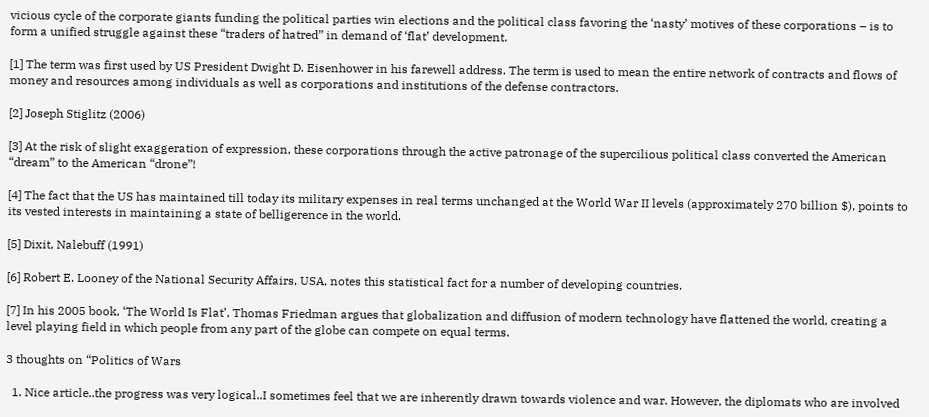vicious cycle of the corporate giants funding the political parties win elections and the political class favoring the ‘nasty’ motives of these corporations – is to form a unified struggle against these “traders of hatred” in demand of ‘flat’ development.

[1] The term was first used by US President Dwight D. Eisenhower in his farewell address. The term is used to mean the entire network of contracts and flows of money and resources among individuals as well as corporations and institutions of the defense contractors.

[2] Joseph Stiglitz (2006)

[3] At the risk of slight exaggeration of expression, these corporations through the active patronage of the supercilious political class converted the American “dream” to the American “drone”!

[4] The fact that the US has maintained till today its military expenses in real terms unchanged at the World War II levels (approximately 270 billion $), points to its vested interests in maintaining a state of belligerence in the world.

[5] Dixit, Nalebuff (1991)

[6] Robert E. Looney of the National Security Affairs, USA, notes this statistical fact for a number of developing countries.

[7] In his 2005 book, ‘The World Is Flat’, Thomas Friedman argues that globalization and diffusion of modern technology have flattened the world, creating a level playing field in which people from any part of the globe can compete on equal terms.

3 thoughts on “Politics of Wars

  1. Nice article..the progress was very logical..I sometimes feel that we are inherently drawn towards violence and war. However, the diplomats who are involved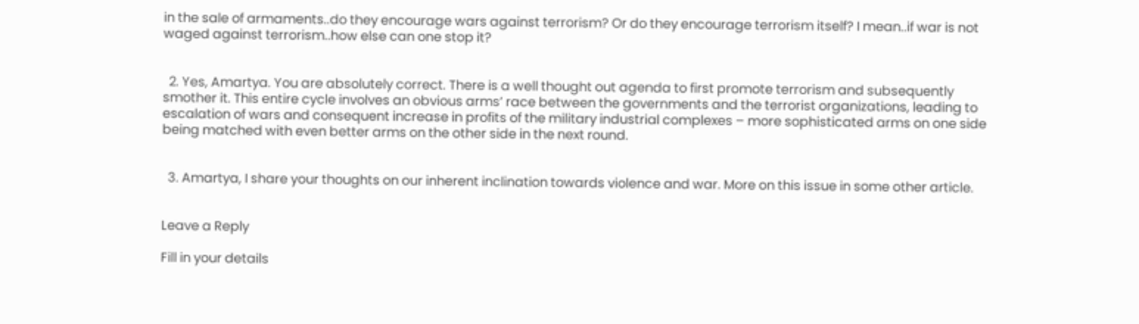in the sale of armaments..do they encourage wars against terrorism? Or do they encourage terrorism itself? I mean..if war is not waged against terrorism..how else can one stop it?


  2. Yes, Amartya. You are absolutely correct. There is a well thought out agenda to first promote terrorism and subsequently smother it. This entire cycle involves an obvious arms’ race between the governments and the terrorist organizations, leading to escalation of wars and consequent increase in profits of the military industrial complexes – more sophisticated arms on one side being matched with even better arms on the other side in the next round.


  3. Amartya, I share your thoughts on our inherent inclination towards violence and war. More on this issue in some other article.


Leave a Reply

Fill in your details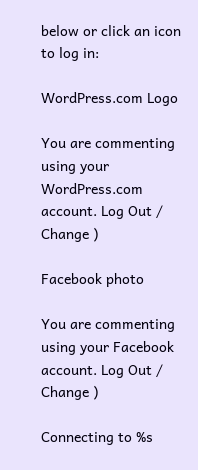below or click an icon to log in:

WordPress.com Logo

You are commenting using your WordPress.com account. Log Out /  Change )

Facebook photo

You are commenting using your Facebook account. Log Out /  Change )

Connecting to %s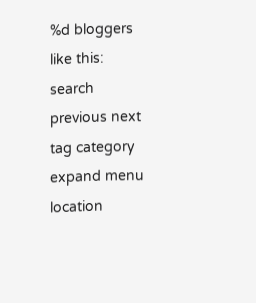%d bloggers like this:
search previous next tag category expand menu location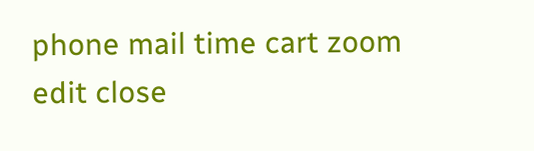phone mail time cart zoom edit close